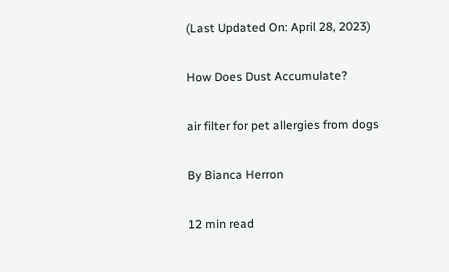(Last Updated On: April 28, 2023)

How Does Dust Accumulate?

air filter for pet allergies from dogs

By Bianca Herron

12 min read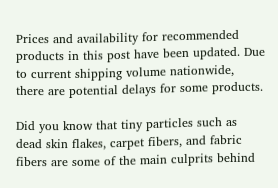Prices and availability for recommended products in this post have been updated. Due to current shipping volume nationwide, there are potential delays for some products.

Did you know that tiny particles such as dead skin flakes, carpet fibers, and fabric fibers are some of the main culprits behind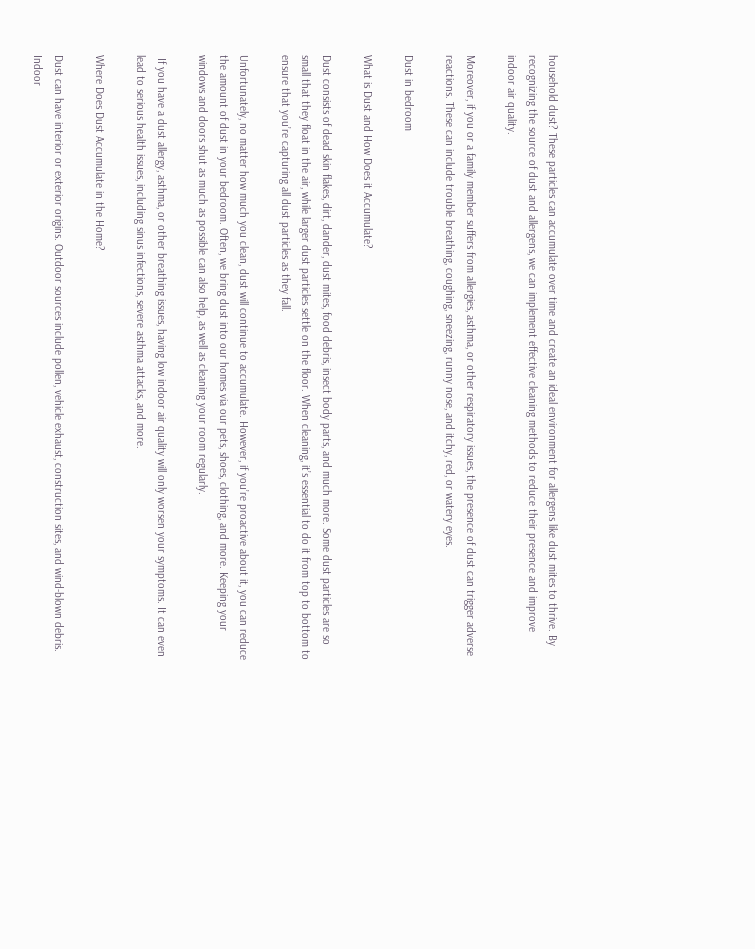household dust? These particles can accumulate over time and create an ideal environment for allergens like dust mites to thrive. By recognizing the source of dust and allergens, we can implement effective cleaning methods to reduce their presence and improve indoor air quality.

Moreover, if you or a family member suffers from allergies, asthma, or other respiratory issues, the presence of dust can trigger adverse reactions. These can include trouble breathing, coughing, sneezing, runny nose, and itchy, red, or watery eyes.

Dust in bedroom

What is Dust and How Does it Accumulate?

Dust consists of dead skin flakes, dirt, dander, dust mites, food debris, insect body parts, and much more. Some dust particles are so small that they float in the air, while larger dust particles settle on the floor. When cleaning, it’s essential to do it from top to bottom to ensure that you’re capturing all dust particles as they fall.

Unfortunately, no matter how much you clean, dust will continue to accumulate. However, if you’re proactive about it, you can reduce the amount of dust in your bedroom. Often, we bring dust into our homes via our pets, shoes, clothing, and more. Keeping your windows and doors shut as much as possible can also help, as well as cleaning your room regularly.

 If you have a dust allergy, asthma, or other breathing issues, having low indoor air quality will only worsen your symptoms. It can even lead to serious health issues, including sinus infections, severe asthma attacks, and more.

Where Does Dust Accumulate in the Home?

Dust can have interior or exterior origins. Outdoor sources include pollen, vehicle exhaust, construction sites, and wind-blown debris. Indoor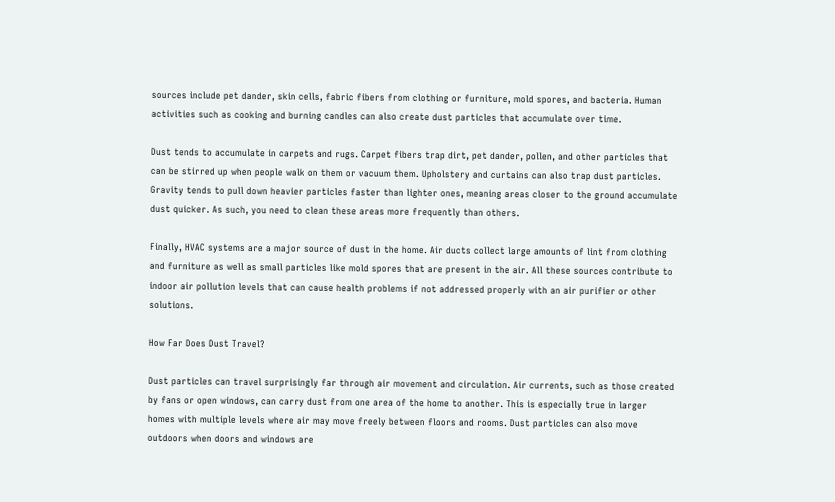sources include pet dander, skin cells, fabric fibers from clothing or furniture, mold spores, and bacteria. Human activities such as cooking and burning candles can also create dust particles that accumulate over time.

Dust tends to accumulate in carpets and rugs. Carpet fibers trap dirt, pet dander, pollen, and other particles that can be stirred up when people walk on them or vacuum them. Upholstery and curtains can also trap dust particles. Gravity tends to pull down heavier particles faster than lighter ones, meaning areas closer to the ground accumulate dust quicker. As such, you need to clean these areas more frequently than others.

Finally, HVAC systems are a major source of dust in the home. Air ducts collect large amounts of lint from clothing and furniture as well as small particles like mold spores that are present in the air. All these sources contribute to indoor air pollution levels that can cause health problems if not addressed properly with an air purifier or other solutions.

How Far Does Dust Travel?

Dust particles can travel surprisingly far through air movement and circulation. Air currents, such as those created by fans or open windows, can carry dust from one area of the home to another. This is especially true in larger homes with multiple levels where air may move freely between floors and rooms. Dust particles can also move outdoors when doors and windows are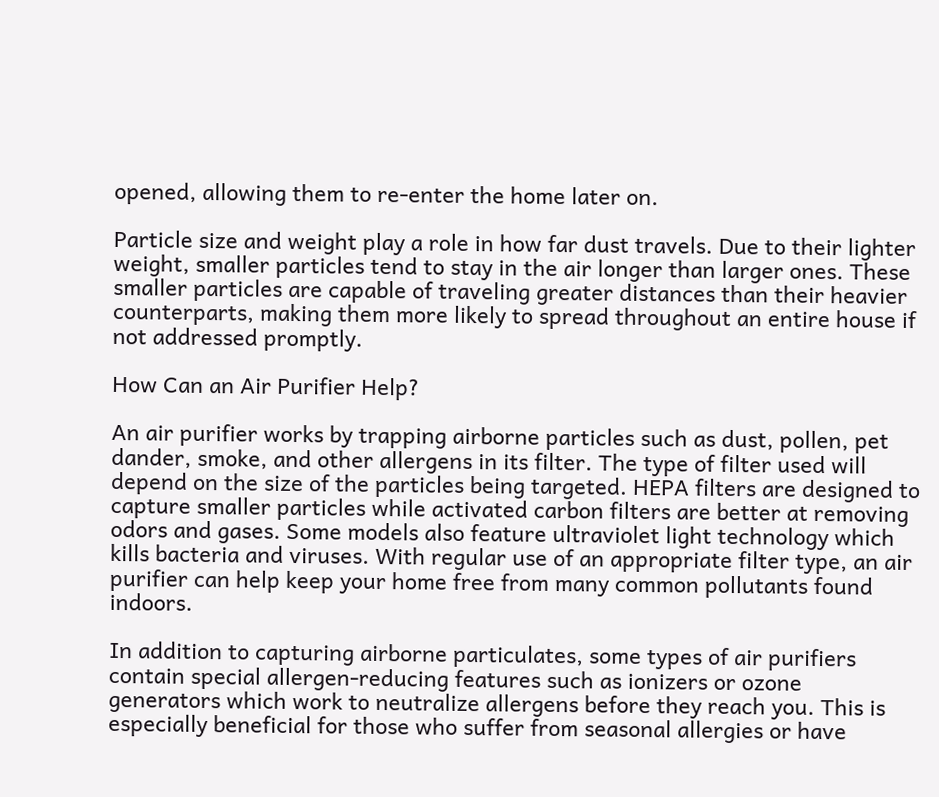opened, allowing them to re-enter the home later on.

Particle size and weight play a role in how far dust travels. Due to their lighter weight, smaller particles tend to stay in the air longer than larger ones. These smaller particles are capable of traveling greater distances than their heavier counterparts, making them more likely to spread throughout an entire house if not addressed promptly.

How Can an Air Purifier Help?

An air purifier works by trapping airborne particles such as dust, pollen, pet dander, smoke, and other allergens in its filter. The type of filter used will depend on the size of the particles being targeted. HEPA filters are designed to capture smaller particles while activated carbon filters are better at removing odors and gases. Some models also feature ultraviolet light technology which kills bacteria and viruses. With regular use of an appropriate filter type, an air purifier can help keep your home free from many common pollutants found indoors.

In addition to capturing airborne particulates, some types of air purifiers contain special allergen-reducing features such as ionizers or ozone generators which work to neutralize allergens before they reach you. This is especially beneficial for those who suffer from seasonal allergies or have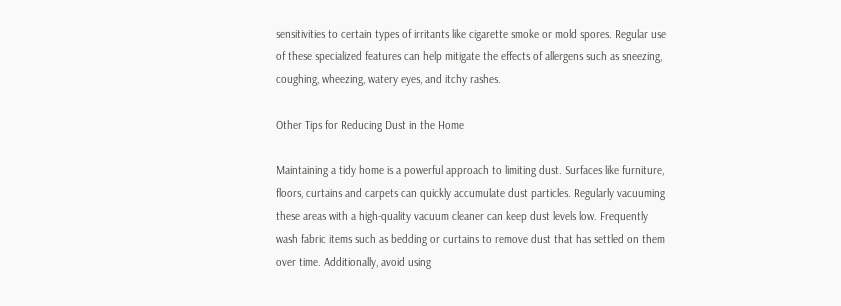sensitivities to certain types of irritants like cigarette smoke or mold spores. Regular use of these specialized features can help mitigate the effects of allergens such as sneezing, coughing, wheezing, watery eyes, and itchy rashes.

Other Tips for Reducing Dust in the Home

Maintaining a tidy home is a powerful approach to limiting dust. Surfaces like furniture, floors, curtains and carpets can quickly accumulate dust particles. Regularly vacuuming these areas with a high-quality vacuum cleaner can keep dust levels low. Frequently wash fabric items such as bedding or curtains to remove dust that has settled on them over time. Additionally, avoid using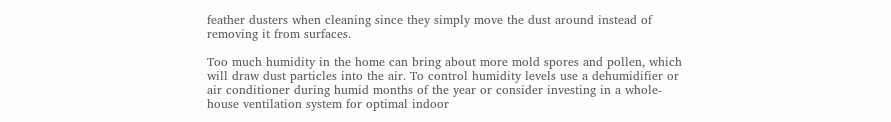feather dusters when cleaning since they simply move the dust around instead of removing it from surfaces.

Too much humidity in the home can bring about more mold spores and pollen, which will draw dust particles into the air. To control humidity levels use a dehumidifier or air conditioner during humid months of the year or consider investing in a whole-house ventilation system for optimal indoor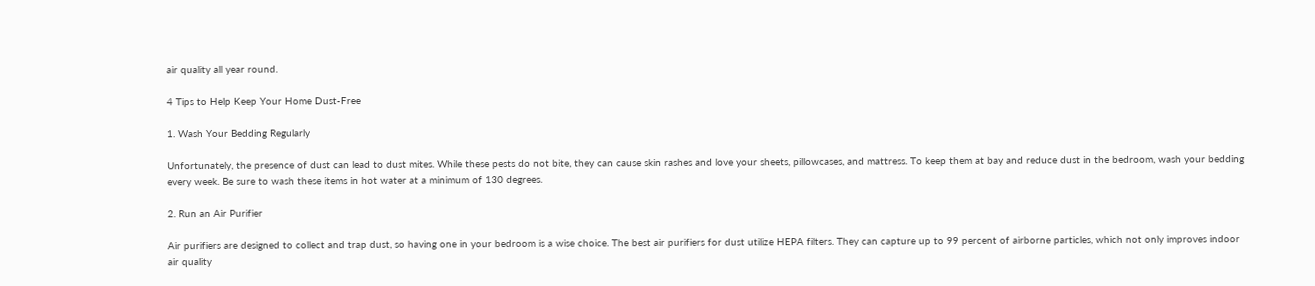air quality all year round.

4 Tips to Help Keep Your Home Dust-Free

1. Wash Your Bedding Regularly

Unfortunately, the presence of dust can lead to dust mites. While these pests do not bite, they can cause skin rashes and love your sheets, pillowcases, and mattress. To keep them at bay and reduce dust in the bedroom, wash your bedding every week. Be sure to wash these items in hot water at a minimum of 130 degrees.

2. Run an Air Purifier

Air purifiers are designed to collect and trap dust, so having one in your bedroom is a wise choice. The best air purifiers for dust utilize HEPA filters. They can capture up to 99 percent of airborne particles, which not only improves indoor air quality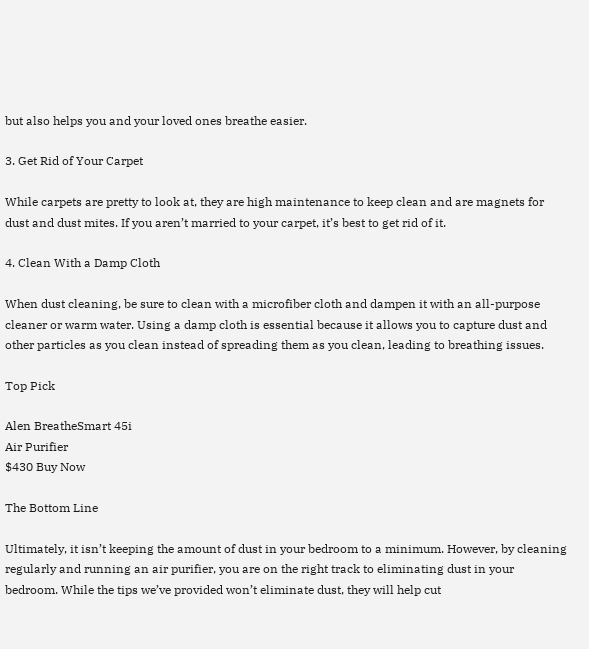but also helps you and your loved ones breathe easier.

3. Get Rid of Your Carpet

While carpets are pretty to look at, they are high maintenance to keep clean and are magnets for dust and dust mites. If you aren’t married to your carpet, it’s best to get rid of it.

4. Clean With a Damp Cloth

When dust cleaning, be sure to clean with a microfiber cloth and dampen it with an all-purpose cleaner or warm water. Using a damp cloth is essential because it allows you to capture dust and other particles as you clean instead of spreading them as you clean, leading to breathing issues.

Top Pick

Alen BreatheSmart 45i
Air Purifier
$430 Buy Now

The Bottom Line

Ultimately, it isn’t keeping the amount of dust in your bedroom to a minimum. However, by cleaning regularly and running an air purifier, you are on the right track to eliminating dust in your bedroom. While the tips we’ve provided won’t eliminate dust, they will help cut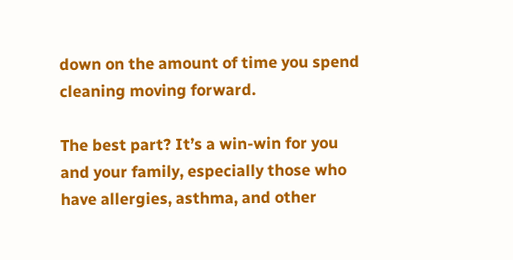down on the amount of time you spend cleaning moving forward.

The best part? It’s a win-win for you and your family, especially those who have allergies, asthma, and other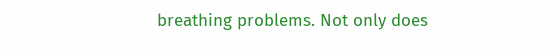breathing problems. Not only does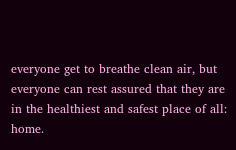everyone get to breathe clean air, but everyone can rest assured that they are in the healthiest and safest place of all: home.